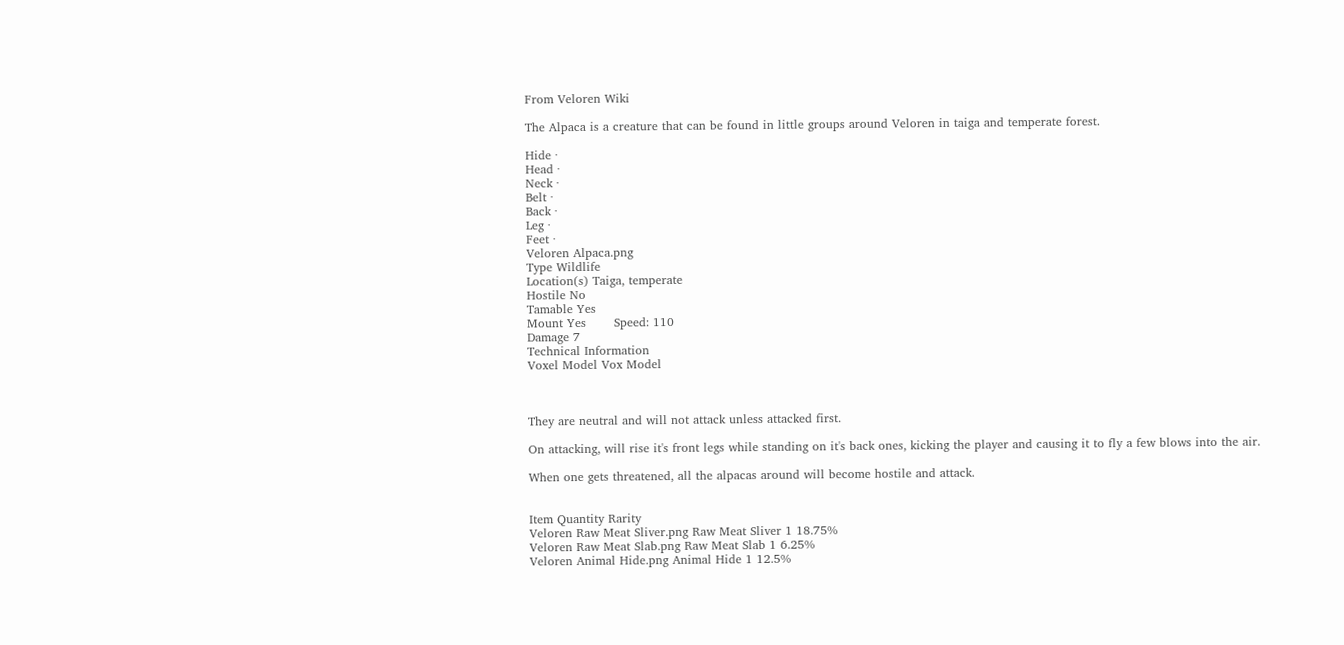From Veloren Wiki

The Alpaca is a creature that can be found in little groups around Veloren in taiga and temperate forest.

Hide ·
Head ·
Neck ·
Belt ·
Back ·
Leg ·
Feet ·
Veloren Alpaca.png
Type Wildlife
Location(s) Taiga, temperate
Hostile No
Tamable Yes
Mount Yes       Speed: 110
Damage 7
Technical Information
Voxel Model Vox Model



They are neutral and will not attack unless attacked first.

On attacking, will rise it's front legs while standing on it's back ones, kicking the player and causing it to fly a few blows into the air.

When one gets threatened, all the alpacas around will become hostile and attack.


Item Quantity Rarity
Veloren Raw Meat Sliver.png Raw Meat Sliver 1 18.75%
Veloren Raw Meat Slab.png Raw Meat Slab 1 6.25%
Veloren Animal Hide.png Animal Hide 1 12.5%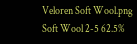Veloren Soft Wool.png Soft Wool 2-5 62.5%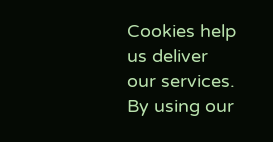Cookies help us deliver our services. By using our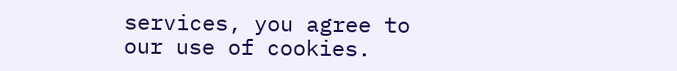services, you agree to our use of cookies.